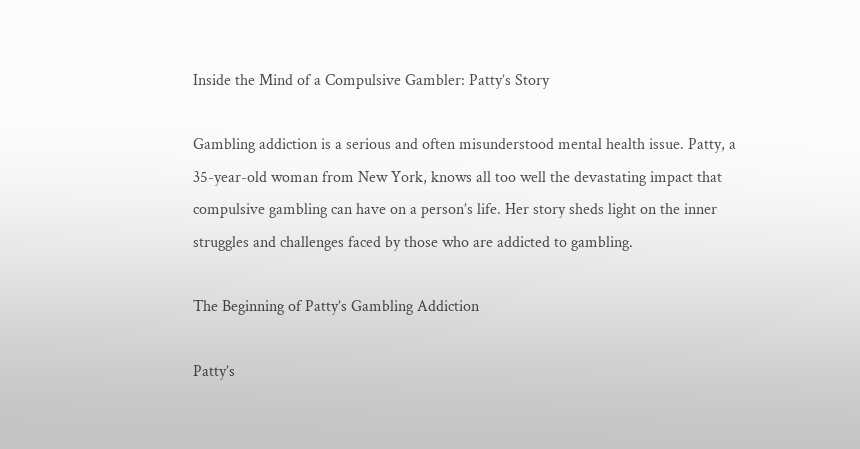Inside the Mind of a Compulsive Gambler: Patty’s Story

Gambling addiction is a serious and often misunderstood mental health issue. Patty, a 35-year-old woman from New York, knows all too well the devastating impact that compulsive gambling can have on a person’s life. Her story sheds light on the inner struggles and challenges faced by those who are addicted to gambling.

The Beginning of Patty’s Gambling Addiction

Patty’s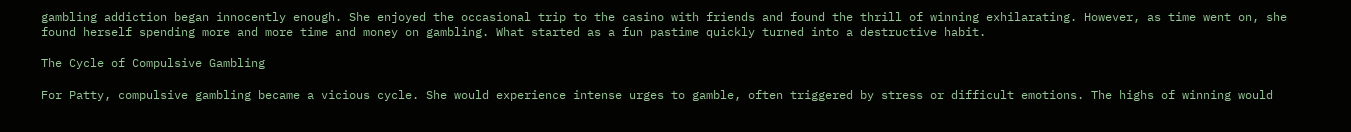gambling addiction began innocently enough. She enjoyed the occasional trip to the casino with friends and found the thrill of winning exhilarating. However, as time went on, she found herself spending more and more time and money on gambling. What started as a fun pastime quickly turned into a destructive habit.

The Cycle of Compulsive Gambling

For Patty, compulsive gambling became a vicious cycle. She would experience intense urges to gamble, often triggered by stress or difficult emotions. The highs of winning would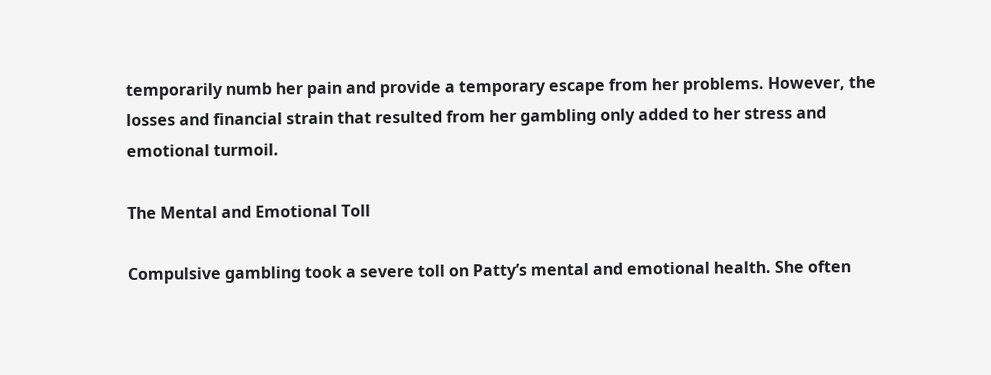temporarily numb her pain and provide a temporary escape from her problems. However, the losses and financial strain that resulted from her gambling only added to her stress and emotional turmoil.

The Mental and Emotional Toll

Compulsive gambling took a severe toll on Patty’s mental and emotional health. She often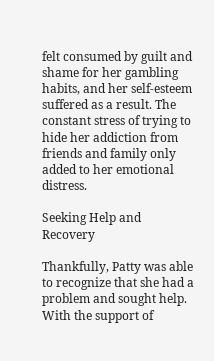felt consumed by guilt and shame for her gambling habits, and her self-esteem suffered as a result. The constant stress of trying to hide her addiction from friends and family only added to her emotional distress.

Seeking Help and Recovery

Thankfully, Patty was able to recognize that she had a problem and sought help. With the support of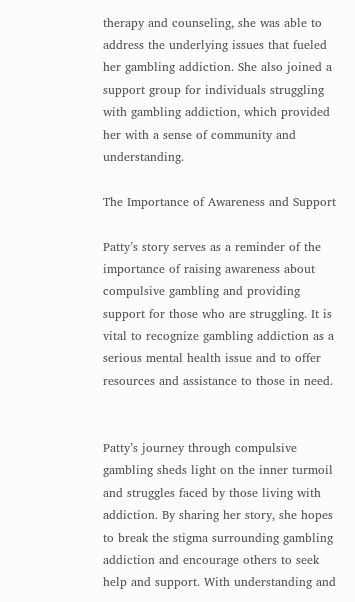therapy and counseling, she was able to address the underlying issues that fueled her gambling addiction. She also joined a support group for individuals struggling with gambling addiction, which provided her with a sense of community and understanding.

The Importance of Awareness and Support

Patty’s story serves as a reminder of the importance of raising awareness about compulsive gambling and providing support for those who are struggling. It is vital to recognize gambling addiction as a serious mental health issue and to offer resources and assistance to those in need.


Patty’s journey through compulsive gambling sheds light on the inner turmoil and struggles faced by those living with addiction. By sharing her story, she hopes to break the stigma surrounding gambling addiction and encourage others to seek help and support. With understanding and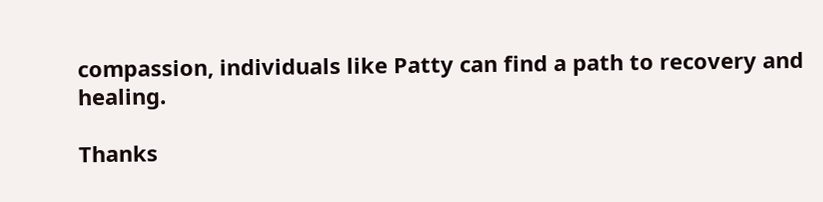compassion, individuals like Patty can find a path to recovery and healing.

Thanks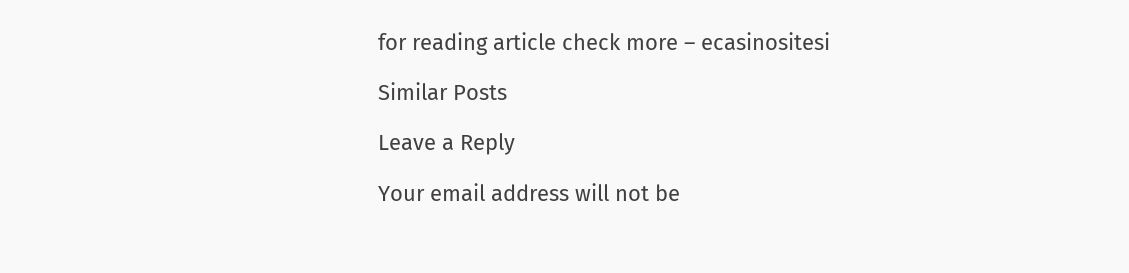for reading article check more – ecasinositesi

Similar Posts

Leave a Reply

Your email address will not be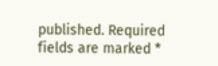published. Required fields are marked *